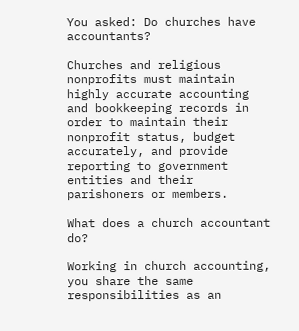You asked: Do churches have accountants?

Churches and religious nonprofits must maintain highly accurate accounting and bookkeeping records in order to maintain their nonprofit status, budget accurately, and provide reporting to government entities and their parishoners or members.

What does a church accountant do?

Working in church accounting, you share the same responsibilities as an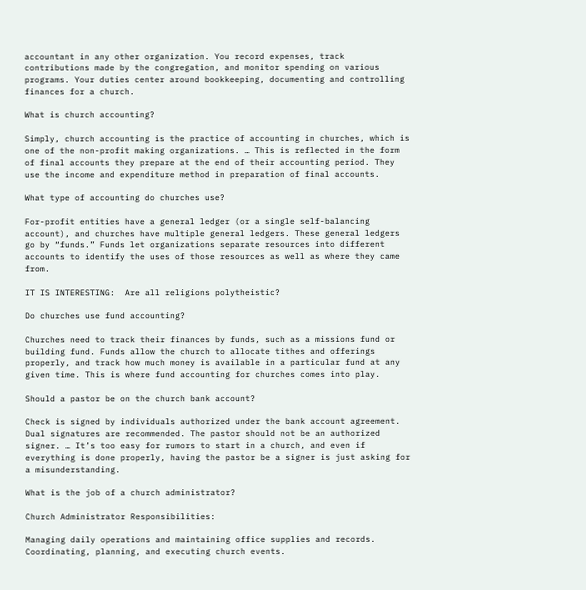accountant in any other organization. You record expenses, track contributions made by the congregation, and monitor spending on various programs. Your duties center around bookkeeping, documenting and controlling finances for a church.

What is church accounting?

Simply, church accounting is the practice of accounting in churches, which is one of the non-profit making organizations. … This is reflected in the form of final accounts they prepare at the end of their accounting period. They use the income and expenditure method in preparation of final accounts.

What type of accounting do churches use?

For-profit entities have a general ledger (or a single self-balancing account), and churches have multiple general ledgers. These general ledgers go by “funds.” Funds let organizations separate resources into different accounts to identify the uses of those resources as well as where they came from.

IT IS INTERESTING:  Are all religions polytheistic?

Do churches use fund accounting?

Churches need to track their finances by funds, such as a missions fund or building fund. Funds allow the church to allocate tithes and offerings properly, and track how much money is available in a particular fund at any given time. This is where fund accounting for churches comes into play.

Should a pastor be on the church bank account?

Check is signed by individuals authorized under the bank account agreement. Dual signatures are recommended. The pastor should not be an authorized signer. … It’s too easy for rumors to start in a church, and even if everything is done properly, having the pastor be a signer is just asking for a misunderstanding.

What is the job of a church administrator?

Church Administrator Responsibilities:

Managing daily operations and maintaining office supplies and records. Coordinating, planning, and executing church events.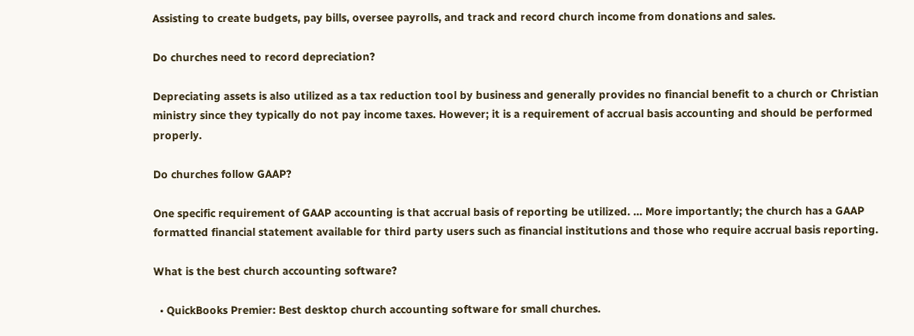Assisting to create budgets, pay bills, oversee payrolls, and track and record church income from donations and sales.

Do churches need to record depreciation?

Depreciating assets is also utilized as a tax reduction tool by business and generally provides no financial benefit to a church or Christian ministry since they typically do not pay income taxes. However; it is a requirement of accrual basis accounting and should be performed properly.

Do churches follow GAAP?

One specific requirement of GAAP accounting is that accrual basis of reporting be utilized. … More importantly; the church has a GAAP formatted financial statement available for third party users such as financial institutions and those who require accrual basis reporting.

What is the best church accounting software?

  • QuickBooks Premier: Best desktop church accounting software for small churches.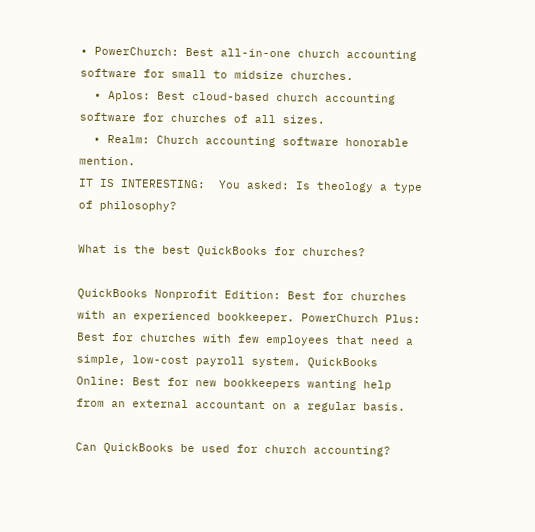• PowerChurch: Best all-in-one church accounting software for small to midsize churches.
  • Aplos: Best cloud-based church accounting software for churches of all sizes.
  • Realm: Church accounting software honorable mention.
IT IS INTERESTING:  You asked: Is theology a type of philosophy?

What is the best QuickBooks for churches?

QuickBooks Nonprofit Edition: Best for churches with an experienced bookkeeper. PowerChurch Plus: Best for churches with few employees that need a simple, low-cost payroll system. QuickBooks Online: Best for new bookkeepers wanting help from an external accountant on a regular basis.

Can QuickBooks be used for church accounting?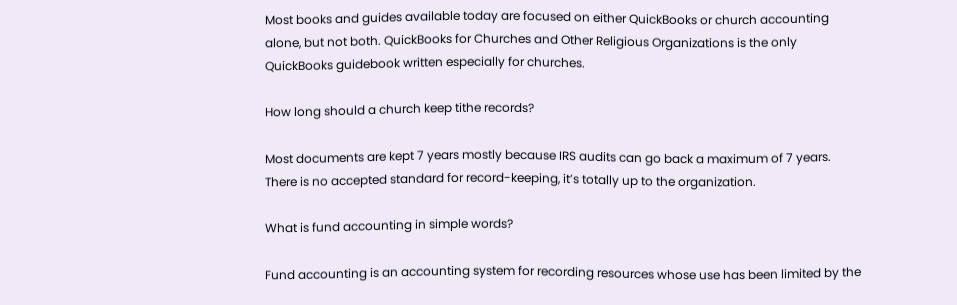Most books and guides available today are focused on either QuickBooks or church accounting alone, but not both. QuickBooks for Churches and Other Religious Organizations is the only QuickBooks guidebook written especially for churches.

How long should a church keep tithe records?

Most documents are kept 7 years mostly because IRS audits can go back a maximum of 7 years. There is no accepted standard for record-keeping, it’s totally up to the organization.

What is fund accounting in simple words?

Fund accounting is an accounting system for recording resources whose use has been limited by the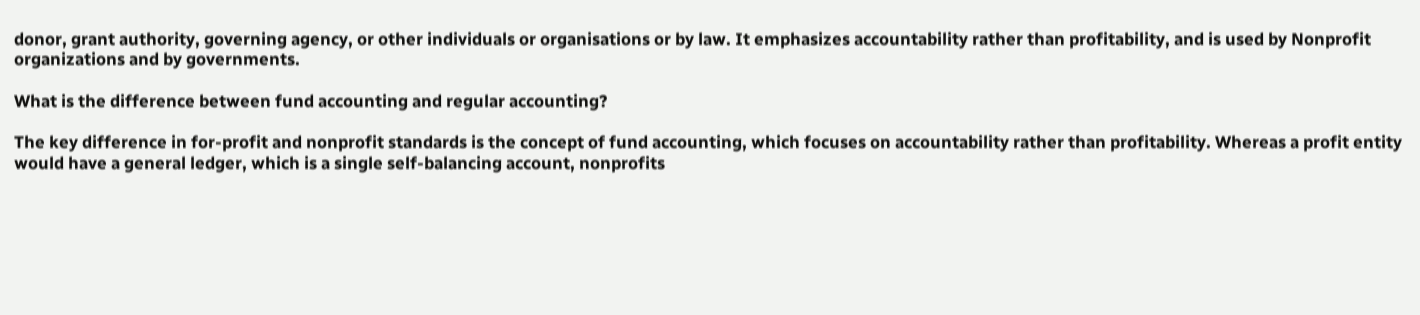donor, grant authority, governing agency, or other individuals or organisations or by law. It emphasizes accountability rather than profitability, and is used by Nonprofit organizations and by governments.

What is the difference between fund accounting and regular accounting?

The key difference in for-profit and nonprofit standards is the concept of fund accounting, which focuses on accountability rather than profitability. Whereas a profit entity would have a general ledger, which is a single self-balancing account, nonprofits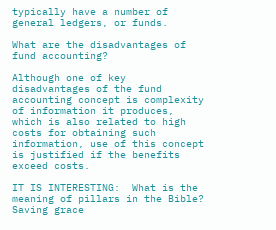typically have a number of general ledgers, or funds.

What are the disadvantages of fund accounting?

Although one of key disadvantages of the fund accounting concept is complexity of information it produces, which is also related to high costs for obtaining such information, use of this concept is justified if the benefits exceed costs.

IT IS INTERESTING:  What is the meaning of pillars in the Bible?
Saving grace